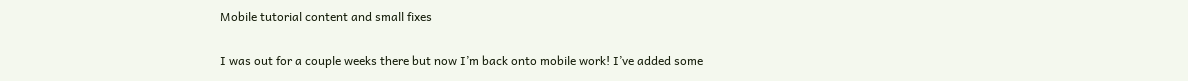Mobile tutorial content and small fixes

I was out for a couple weeks there but now I’m back onto mobile work! I’ve added some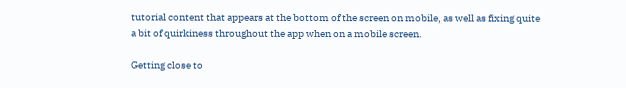tutorial content that appears at the bottom of the screen on mobile, as well as fixing quite a bit of quirkiness throughout the app when on a mobile screen.

Getting close to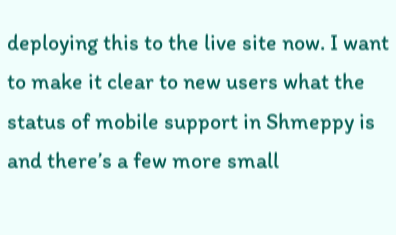deploying this to the live site now. I want to make it clear to new users what the status of mobile support in Shmeppy is and there’s a few more small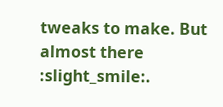tweaks to make. But almost there :slight_smile:.